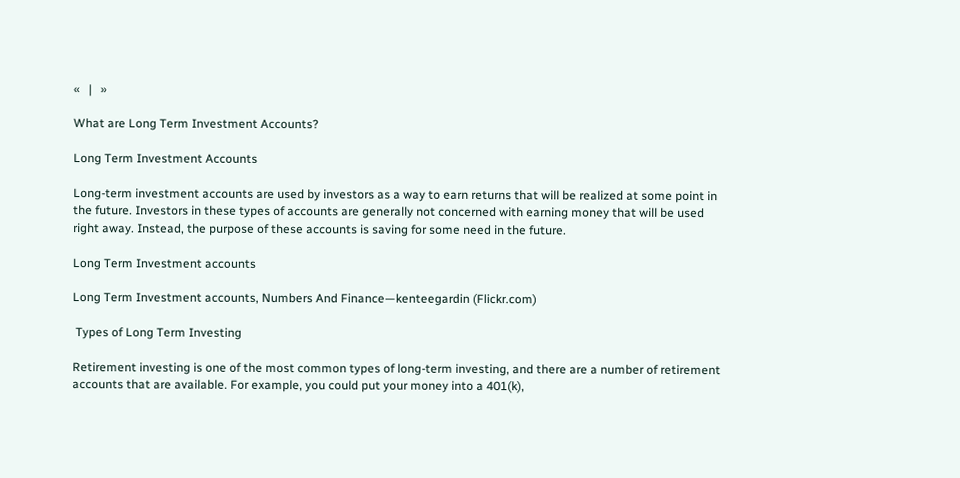«   |   »

What are Long Term Investment Accounts?

Long Term Investment Accounts

Long-term investment accounts are used by investors as a way to earn returns that will be realized at some point in the future. Investors in these types of accounts are generally not concerned with earning money that will be used right away. Instead, the purpose of these accounts is saving for some need in the future.

Long Term Investment accounts

Long Term Investment accounts, Numbers And Finance—kenteegardin (Flickr.com)

 Types of Long Term Investing

Retirement investing is one of the most common types of long-term investing, and there are a number of retirement accounts that are available. For example, you could put your money into a 401(k),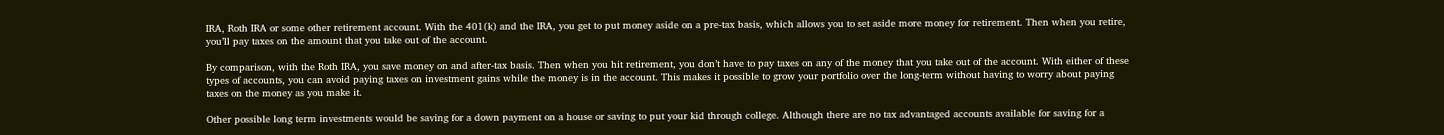IRA, Roth IRA or some other retirement account. With the 401(k) and the IRA, you get to put money aside on a pre-tax basis, which allows you to set aside more money for retirement. Then when you retire, you’ll pay taxes on the amount that you take out of the account.

By comparison, with the Roth IRA, you save money on and after-tax basis. Then when you hit retirement, you don’t have to pay taxes on any of the money that you take out of the account. With either of these types of accounts, you can avoid paying taxes on investment gains while the money is in the account. This makes it possible to grow your portfolio over the long-term without having to worry about paying taxes on the money as you make it.

Other possible long term investments would be saving for a down payment on a house or saving to put your kid through college. Although there are no tax advantaged accounts available for saving for a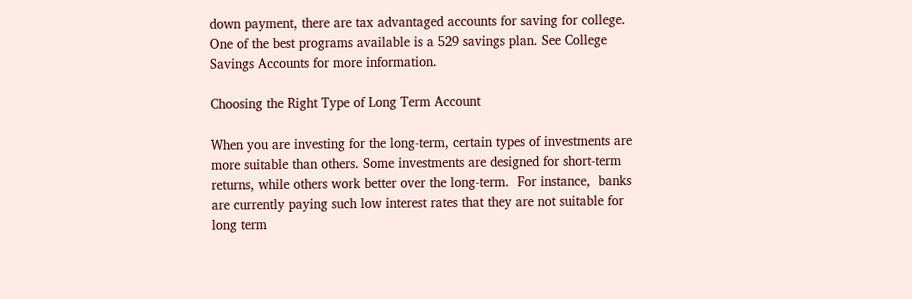down payment, there are tax advantaged accounts for saving for college. One of the best programs available is a 529 savings plan. See College Savings Accounts for more information.

Choosing the Right Type of Long Term Account

When you are investing for the long-term, certain types of investments are more suitable than others. Some investments are designed for short-term returns, while others work better over the long-term.  For instance,  banks are currently paying such low interest rates that they are not suitable for long term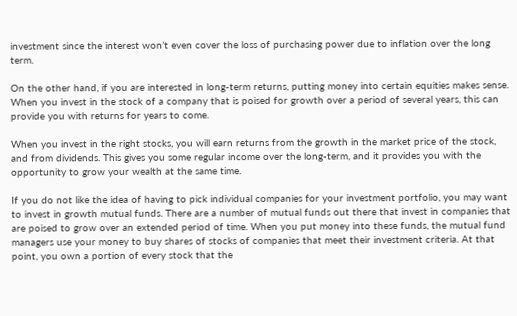investment since the interest won’t even cover the loss of purchasing power due to inflation over the long term.

On the other hand, if you are interested in long-term returns, putting money into certain equities makes sense. When you invest in the stock of a company that is poised for growth over a period of several years, this can provide you with returns for years to come.

When you invest in the right stocks, you will earn returns from the growth in the market price of the stock, and from dividends. This gives you some regular income over the long-term, and it provides you with the opportunity to grow your wealth at the same time.

If you do not like the idea of having to pick individual companies for your investment portfolio, you may want to invest in growth mutual funds. There are a number of mutual funds out there that invest in companies that are poised to grow over an extended period of time. When you put money into these funds, the mutual fund managers use your money to buy shares of stocks of companies that meet their investment criteria. At that point, you own a portion of every stock that the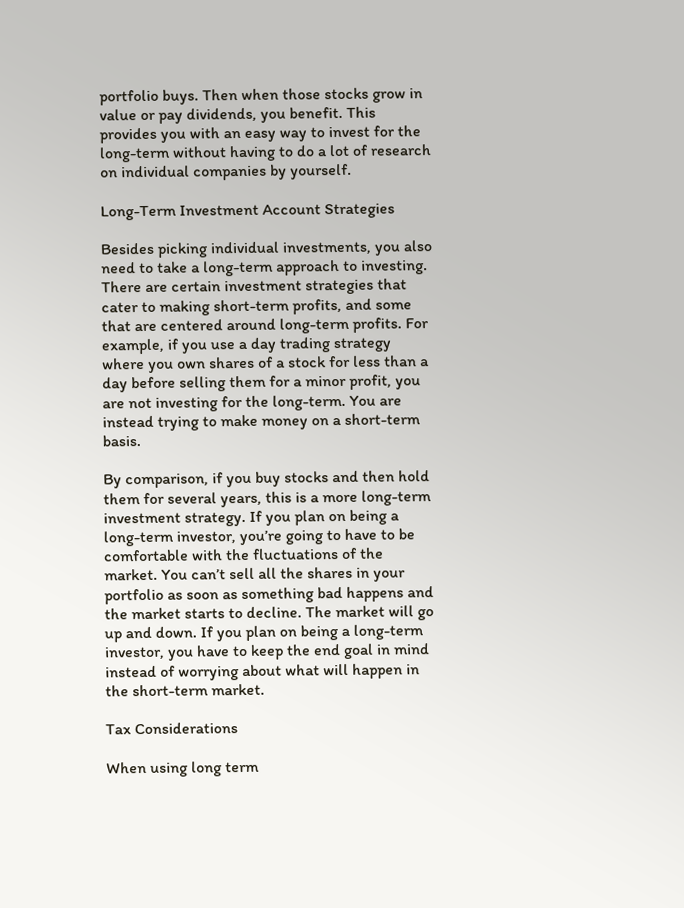portfolio buys. Then when those stocks grow in value or pay dividends, you benefit. This provides you with an easy way to invest for the long-term without having to do a lot of research on individual companies by yourself.

Long-Term Investment Account Strategies

Besides picking individual investments, you also need to take a long-term approach to investing. There are certain investment strategies that cater to making short-term profits, and some that are centered around long-term profits. For example, if you use a day trading strategy where you own shares of a stock for less than a day before selling them for a minor profit, you are not investing for the long-term. You are instead trying to make money on a short-term basis.

By comparison, if you buy stocks and then hold them for several years, this is a more long-term investment strategy. If you plan on being a long-term investor, you’re going to have to be comfortable with the fluctuations of the market. You can’t sell all the shares in your portfolio as soon as something bad happens and the market starts to decline. The market will go up and down. If you plan on being a long-term investor, you have to keep the end goal in mind instead of worrying about what will happen in the short-term market.

Tax Considerations

When using long term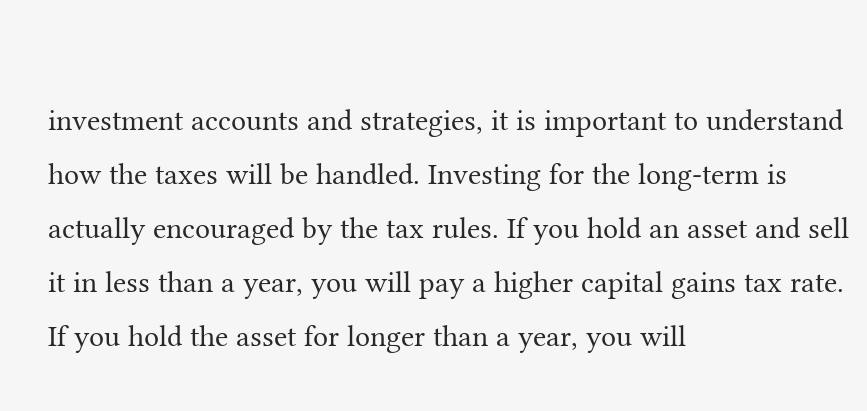investment accounts and strategies, it is important to understand how the taxes will be handled. Investing for the long-term is actually encouraged by the tax rules. If you hold an asset and sell it in less than a year, you will pay a higher capital gains tax rate. If you hold the asset for longer than a year, you will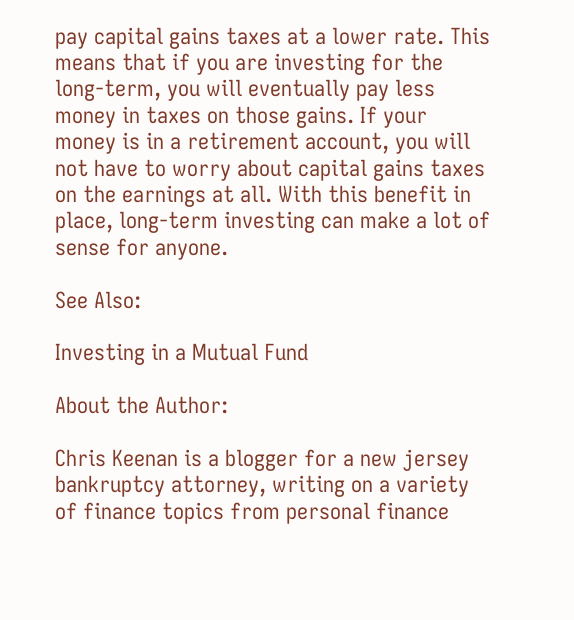pay capital gains taxes at a lower rate. This means that if you are investing for the long-term, you will eventually pay less money in taxes on those gains. If your money is in a retirement account, you will not have to worry about capital gains taxes on the earnings at all. With this benefit in place, long-term investing can make a lot of sense for anyone.

See Also:

Investing in a Mutual Fund

About the Author:

Chris Keenan is a blogger for a new jersey bankruptcy attorney, writing on a variety of finance topics from personal finance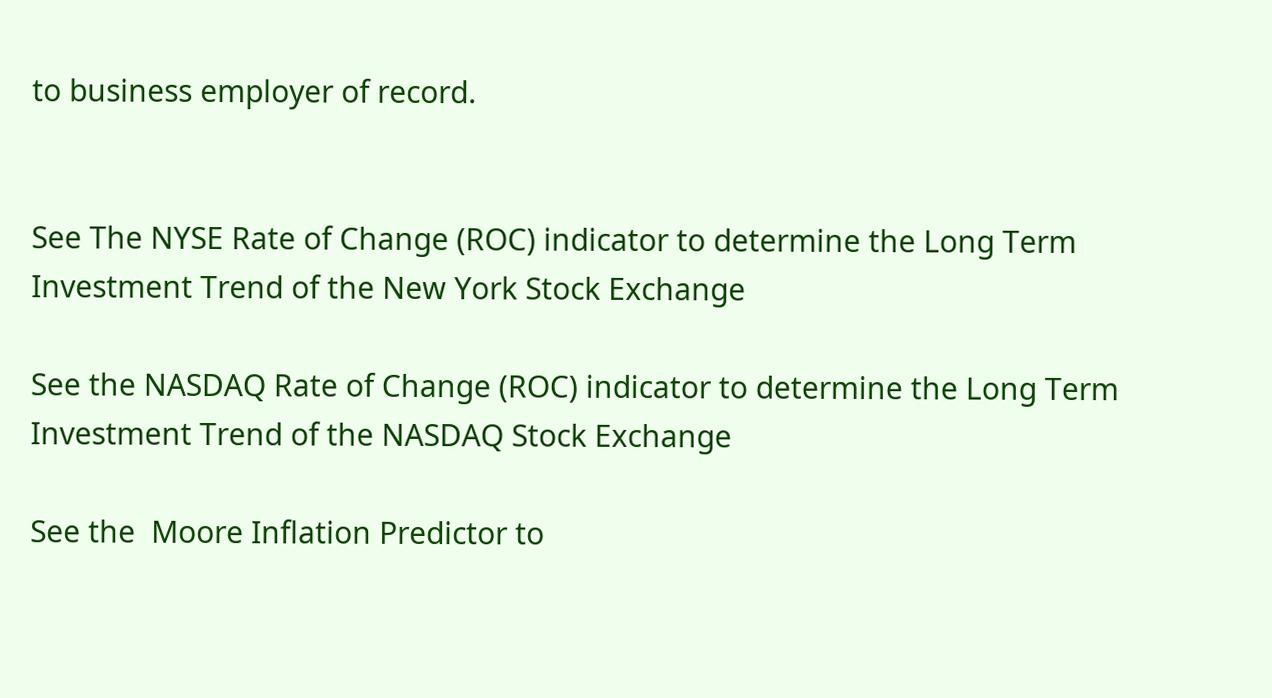to business employer of record.


See The NYSE Rate of Change (ROC) indicator to determine the Long Term Investment Trend of the New York Stock Exchange

See the NASDAQ Rate of Change (ROC) indicator to determine the Long Term Investment Trend of the NASDAQ Stock Exchange

See the  Moore Inflation Predictor to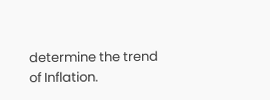determine the trend of Inflation.